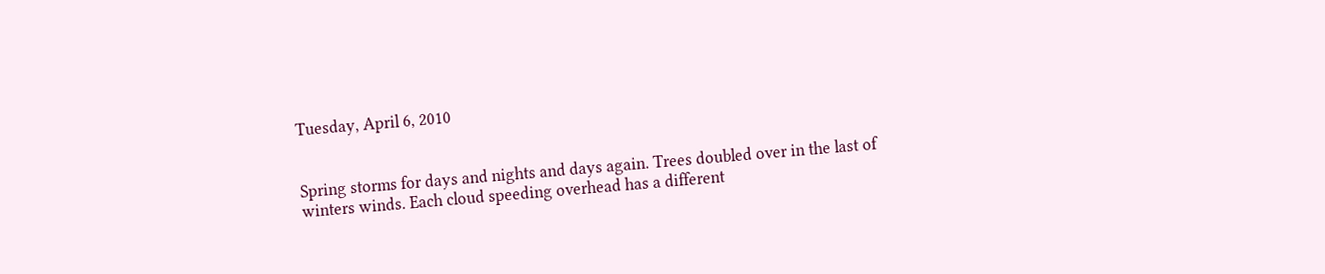Tuesday, April 6, 2010


Spring storms for days and nights and days again. Trees doubled over in the last of winters winds. Each cloud speeding overhead has a different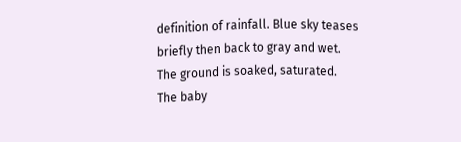definition of rainfall. Blue sky teases briefly then back to gray and wet. The ground is soaked, saturated. The baby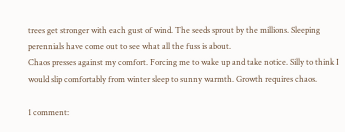trees get stronger with each gust of wind. The seeds sprout by the millions. Sleeping perennials have come out to see what all the fuss is about.
Chaos presses against my comfort. Forcing me to wake up and take notice. Silly to think I would slip comfortably from winter sleep to sunny warmth. Growth requires chaos.

1 comment: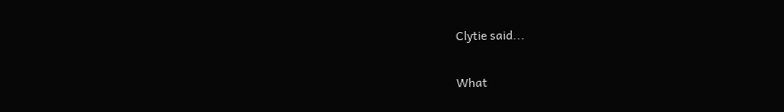Clytie said...

What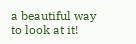a beautiful way to look at it!